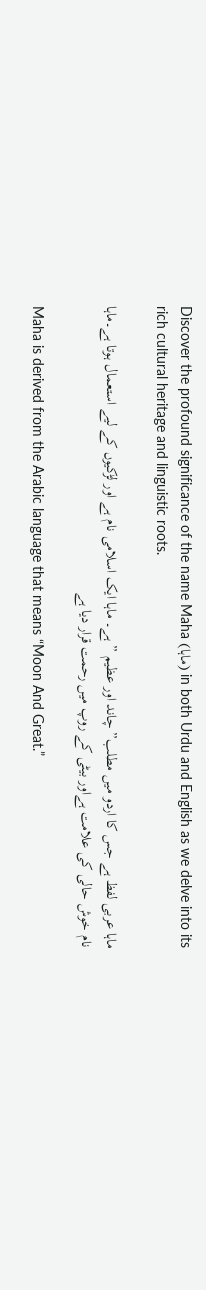Discover the profound significance of the name Maha (ماہا) in both Urdu and English as we delve into its rich cultural heritage and linguistic roots.

ماہا عربی لفظ ہے جس کا اردو میں مطلب” چاند اور عظیم ” ہے۔ ماہا ایک اسلامی نام ہے اور لڑکیوں کے لیے استعمال ہوتا ہے۔ماہا نام خوش حالی کی علامت ہےاور بیٹی کے روپ میں رحمت قرار دیا ہے

Maha is derived from the Arabic language that means “Moon And Great.”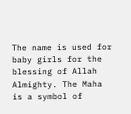The name is used for baby girls for the blessing of Allah Almighty. The Maha is a symbol of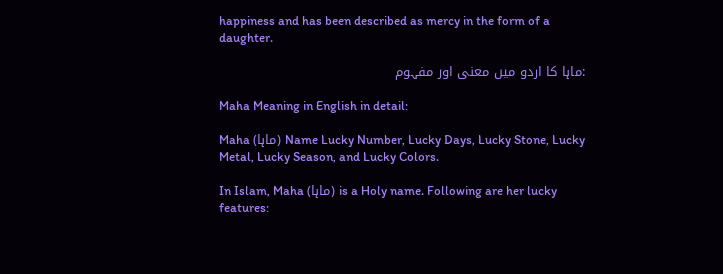happiness and has been described as mercy in the form of a daughter.

:ماہا کا اردو میں معنی اور مفہوم

Maha Meaning in English in detail:

Maha (ماہا) Name Lucky Number, Lucky Days, Lucky Stone, Lucky Metal, Lucky Season, and Lucky Colors.

In Islam, Maha (ماہا) is a Holy name. Following are her lucky features: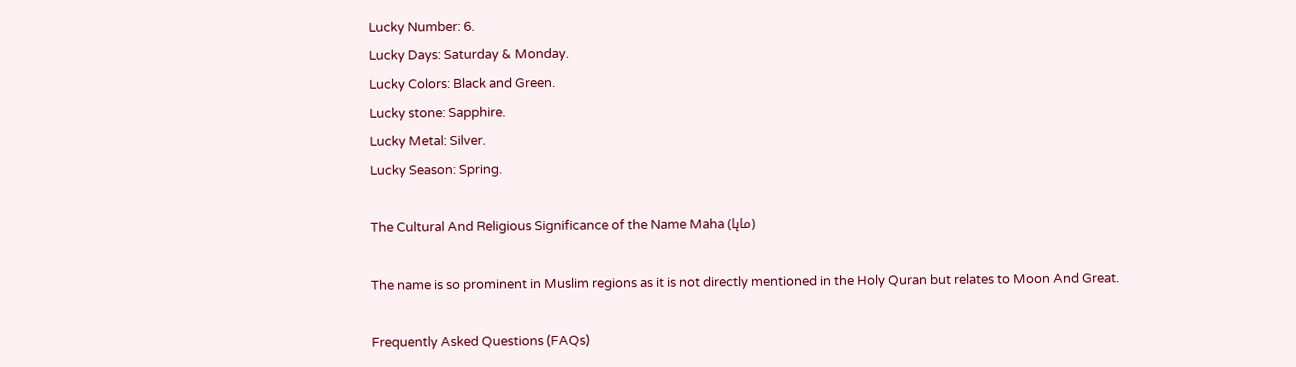Lucky Number: 6.
Lucky Days: Saturday & Monday.
Lucky Colors: Black and Green.
Lucky stone: Sapphire.
Lucky Metal: Silver.
Lucky Season: Spring.

The Cultural And Religious Significance of the Name Maha (ماہا)

The name is so prominent in Muslim regions as it is not directly mentioned in the Holy Quran but relates to Moon And Great.

Frequently Asked Questions (FAQs)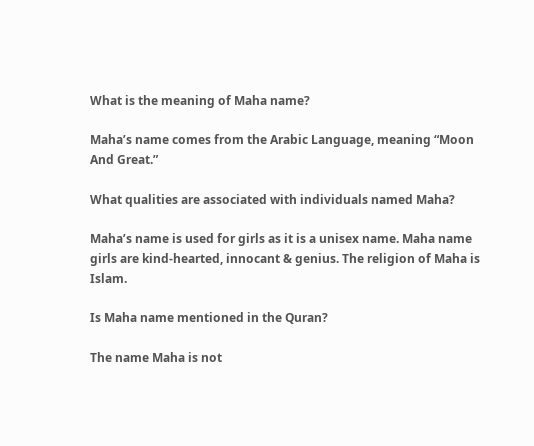What is the meaning of Maha name?

Maha’s name comes from the Arabic Language, meaning “Moon And Great.”

What qualities are associated with individuals named Maha?

Maha’s name is used for girls as it is a unisex name. Maha name girls are kind-hearted, innocant & genius. The religion of Maha is Islam.

Is Maha name mentioned in the Quran?

The name Maha is not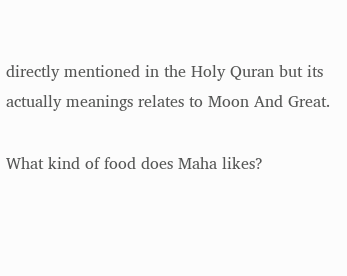directly mentioned in the Holy Quran but its actually meanings relates to Moon And Great.

What kind of food does Maha likes?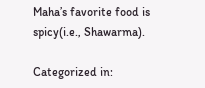Maha’s favorite food is spicy(i.e., Shawarma).

Categorized in: